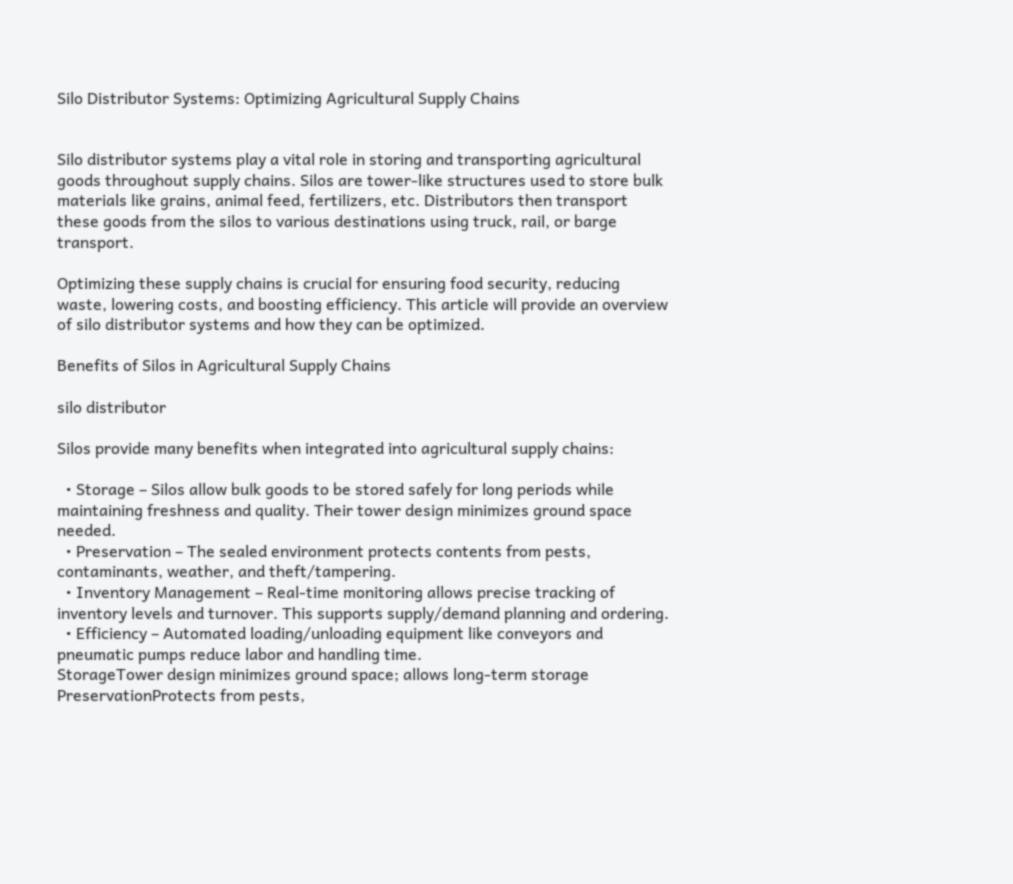Silo Distributor Systems: Optimizing Agricultural Supply Chains


Silo distributor systems play a vital role in storing and transporting agricultural goods throughout supply chains. Silos are tower-like structures used to store bulk materials like grains, animal feed, fertilizers, etc. Distributors then transport these goods from the silos to various destinations using truck, rail, or barge transport.

Optimizing these supply chains is crucial for ensuring food security, reducing waste, lowering costs, and boosting efficiency. This article will provide an overview of silo distributor systems and how they can be optimized.

Benefits of Silos in Agricultural Supply Chains

silo distributor

Silos provide many benefits when integrated into agricultural supply chains:

  • Storage – Silos allow bulk goods to be stored safely for long periods while maintaining freshness and quality. Their tower design minimizes ground space needed.
  • Preservation – The sealed environment protects contents from pests, contaminants, weather, and theft/tampering.
  • Inventory Management – Real-time monitoring allows precise tracking of inventory levels and turnover. This supports supply/demand planning and ordering.
  • Efficiency – Automated loading/unloading equipment like conveyors and pneumatic pumps reduce labor and handling time.
StorageTower design minimizes ground space; allows long-term storage
PreservationProtects from pests,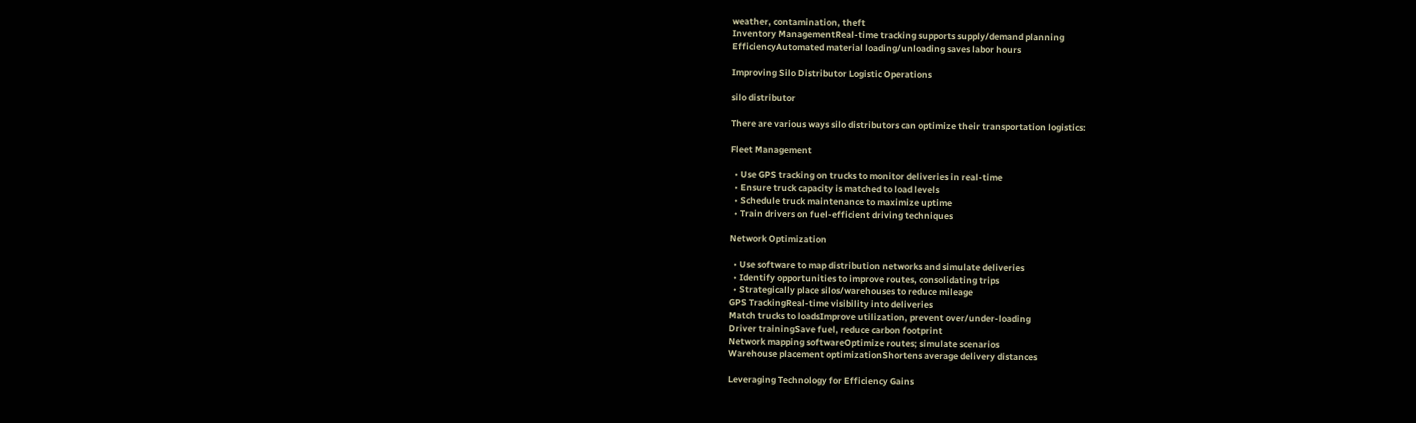weather, contamination, theft
Inventory ManagementReal-time tracking supports supply/demand planning
EfficiencyAutomated material loading/unloading saves labor hours

Improving Silo Distributor Logistic Operations

silo distributor

There are various ways silo distributors can optimize their transportation logistics:

Fleet Management

  • Use GPS tracking on trucks to monitor deliveries in real-time
  • Ensure truck capacity is matched to load levels
  • Schedule truck maintenance to maximize uptime
  • Train drivers on fuel-efficient driving techniques

Network Optimization

  • Use software to map distribution networks and simulate deliveries
  • Identify opportunities to improve routes, consolidating trips
  • Strategically place silos/warehouses to reduce mileage
GPS TrackingReal-time visibility into deliveries
Match trucks to loadsImprove utilization, prevent over/under-loading
Driver trainingSave fuel, reduce carbon footprint
Network mapping softwareOptimize routes; simulate scenarios
Warehouse placement optimizationShortens average delivery distances

Leveraging Technology for Efficiency Gains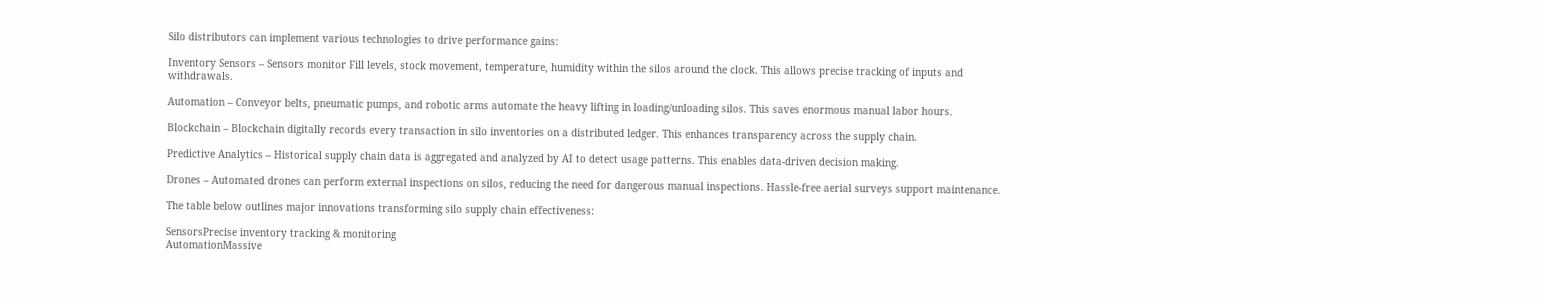Silo distributors can implement various technologies to drive performance gains:

Inventory Sensors – Sensors monitor Fill levels, stock movement, temperature, humidity within the silos around the clock. This allows precise tracking of inputs and withdrawals.

Automation – Conveyor belts, pneumatic pumps, and robotic arms automate the heavy lifting in loading/unloading silos. This saves enormous manual labor hours.

Blockchain – Blockchain digitally records every transaction in silo inventories on a distributed ledger. This enhances transparency across the supply chain.

Predictive Analytics – Historical supply chain data is aggregated and analyzed by AI to detect usage patterns. This enables data-driven decision making.

Drones – Automated drones can perform external inspections on silos, reducing the need for dangerous manual inspections. Hassle-free aerial surveys support maintenance.

The table below outlines major innovations transforming silo supply chain effectiveness:

SensorsPrecise inventory tracking & monitoring
AutomationMassive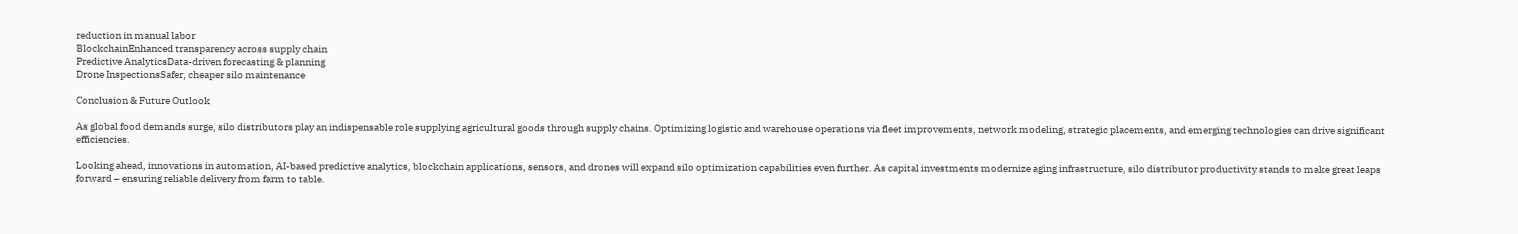reduction in manual labor
BlockchainEnhanced transparency across supply chain
Predictive AnalyticsData-driven forecasting & planning
Drone InspectionsSafer, cheaper silo maintenance

Conclusion & Future Outlook

As global food demands surge, silo distributors play an indispensable role supplying agricultural goods through supply chains. Optimizing logistic and warehouse operations via fleet improvements, network modeling, strategic placements, and emerging technologies can drive significant efficiencies.

Looking ahead, innovations in automation, AI-based predictive analytics, blockchain applications, sensors, and drones will expand silo optimization capabilities even further. As capital investments modernize aging infrastructure, silo distributor productivity stands to make great leaps forward – ensuring reliable delivery from farm to table.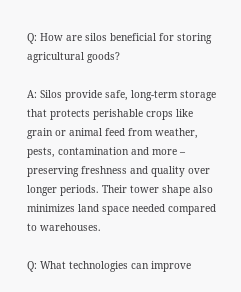Q: How are silos beneficial for storing agricultural goods?

A: Silos provide safe, long-term storage that protects perishable crops like grain or animal feed from weather, pests, contamination and more – preserving freshness and quality over longer periods. Their tower shape also minimizes land space needed compared to warehouses.

Q: What technologies can improve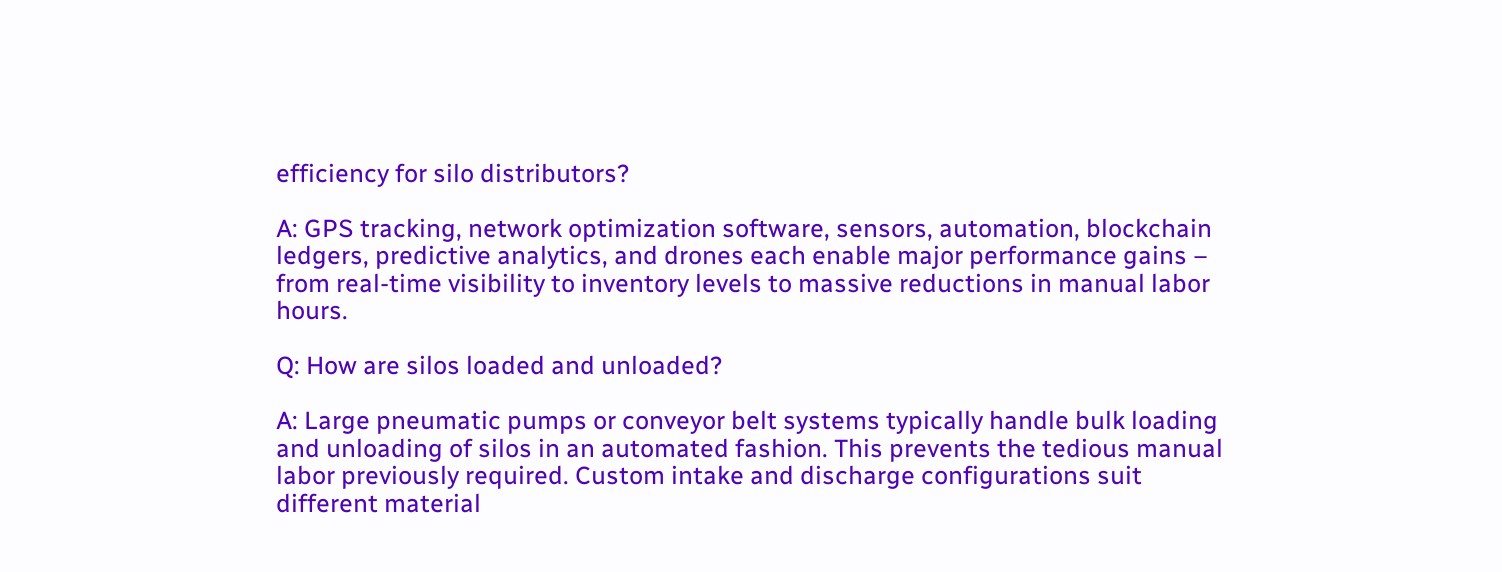efficiency for silo distributors?

A: GPS tracking, network optimization software, sensors, automation, blockchain ledgers, predictive analytics, and drones each enable major performance gains – from real-time visibility to inventory levels to massive reductions in manual labor hours.

Q: How are silos loaded and unloaded?

A: Large pneumatic pumps or conveyor belt systems typically handle bulk loading and unloading of silos in an automated fashion. This prevents the tedious manual labor previously required. Custom intake and discharge configurations suit different material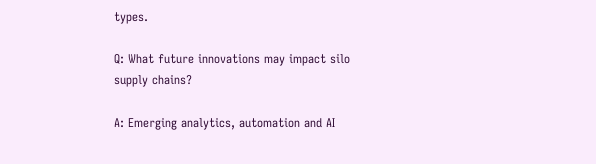types.

Q: What future innovations may impact silo supply chains?

A: Emerging analytics, automation and AI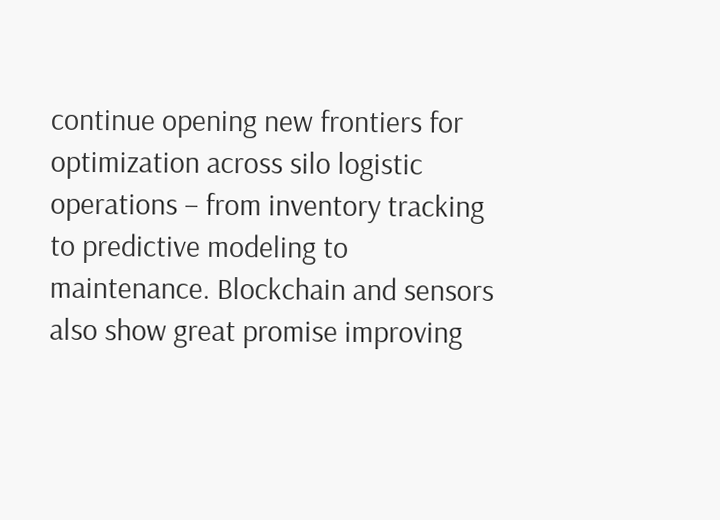continue opening new frontiers for optimization across silo logistic operations – from inventory tracking to predictive modeling to maintenance. Blockchain and sensors also show great promise improving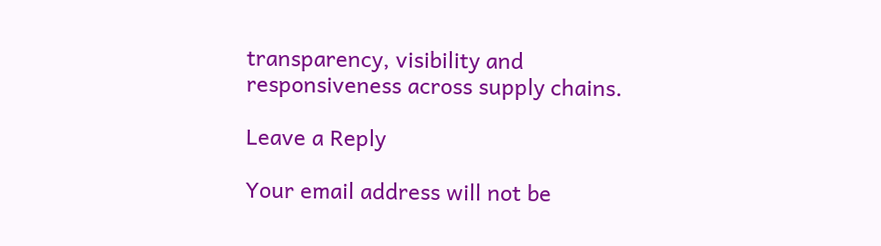transparency, visibility and responsiveness across supply chains.

Leave a Reply

Your email address will not be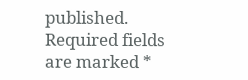published. Required fields are marked *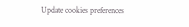Update cookies preferences